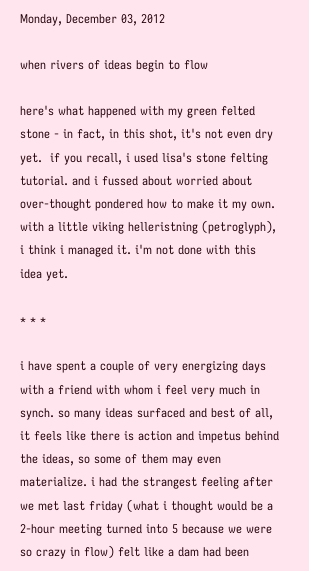Monday, December 03, 2012

when rivers of ideas begin to flow

here's what happened with my green felted stone - in fact, in this shot, it's not even dry yet.  if you recall, i used lisa's stone felting tutorial. and i fussed about worried about over-thought pondered how to make it my own. with a little viking helleristning (petroglyph), i think i managed it. i'm not done with this idea yet.

* * *

i have spent a couple of very energizing days with a friend with whom i feel very much in synch. so many ideas surfaced and best of all, it feels like there is action and impetus behind the ideas, so some of them may even materialize. i had the strangest feeling after we met last friday (what i thought would be a 2-hour meeting turned into 5 because we were so crazy in flow) felt like a dam had been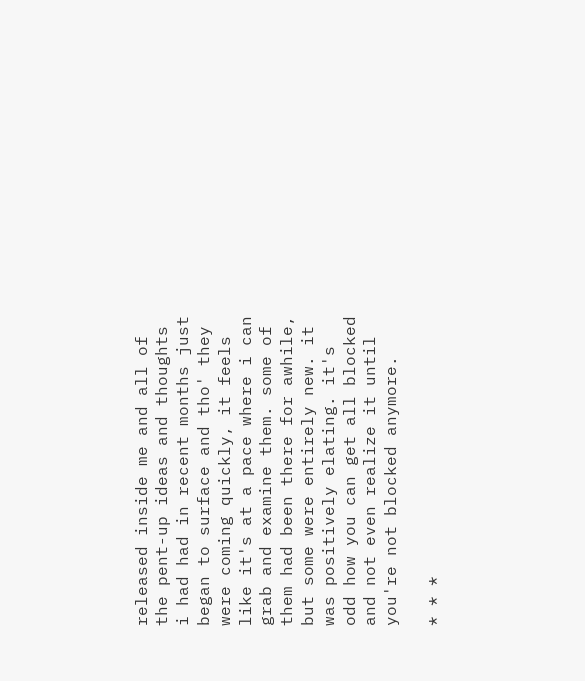released inside me and all of the pent-up ideas and thoughts i had had in recent months just began to surface and tho' they were coming quickly, it feels like it's at a pace where i can grab and examine them. some of them had been there for awhile, but some were entirely new. it was positively elating. it's odd how you can get all blocked and not even realize it until you're not blocked anymore.

* * *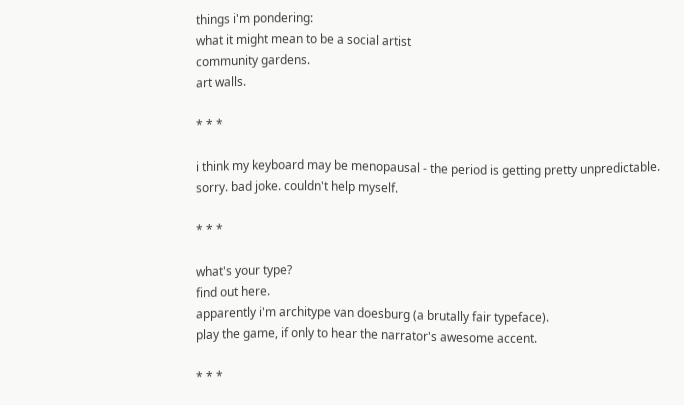things i'm pondering:
what it might mean to be a social artist
community gardens.
art walls.

* * *

i think my keyboard may be menopausal - the period is getting pretty unpredictable.
sorry. bad joke. couldn't help myself.

* * *

what's your type?
find out here.
apparently i'm architype van doesburg (a brutally fair typeface).
play the game, if only to hear the narrator's awesome accent.

* * *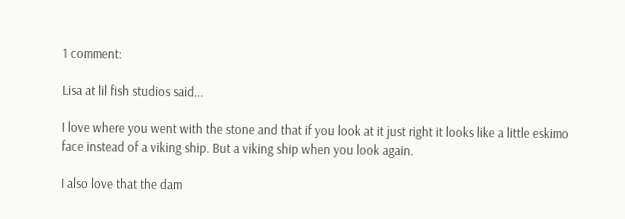1 comment:

Lisa at lil fish studios said...

I love where you went with the stone and that if you look at it just right it looks like a little eskimo face instead of a viking ship. But a viking ship when you look again.

I also love that the dam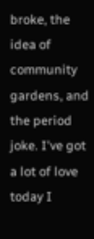broke, the idea of community gardens, and the period joke. I've got a lot of love today I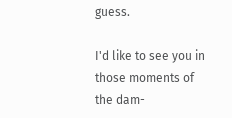guess.

I'd like to see you in those moments of the dam-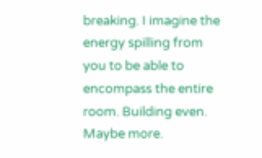breaking. I imagine the energy spilling from you to be able to encompass the entire room. Building even. Maybe more.